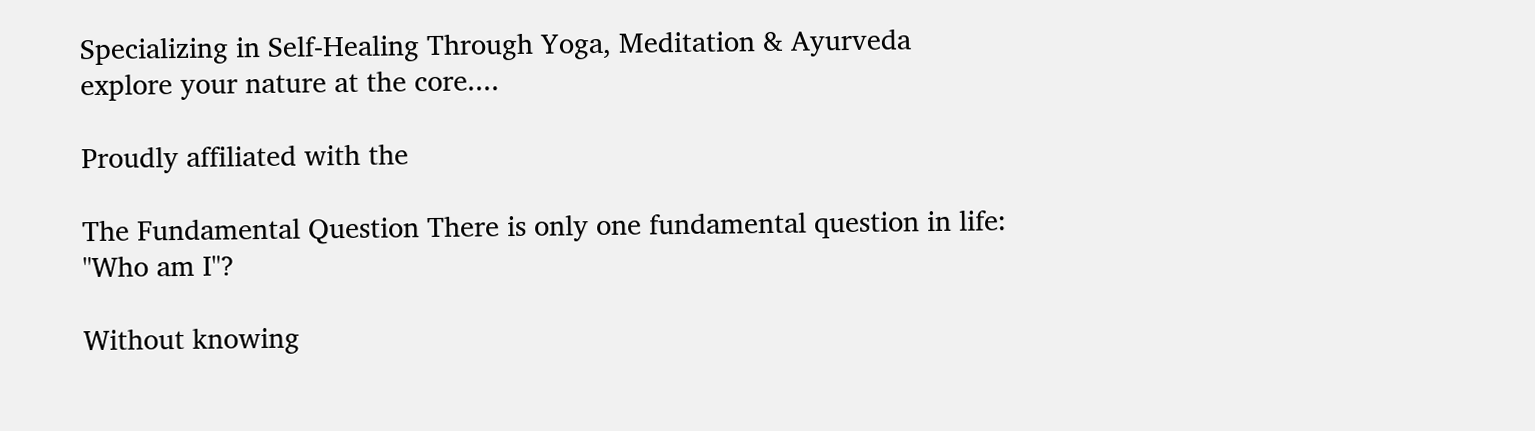Specializing in Self-Healing Through Yoga, Meditation & Ayurveda
explore your nature at the core....

Proudly affiliated with the

The Fundamental Question There is only one fundamental question in life: "Who am I"?

Without knowing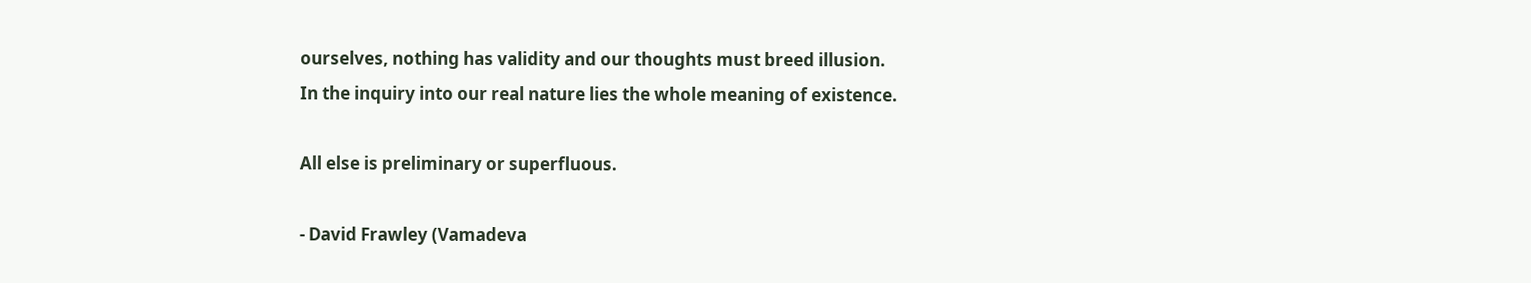ourselves, nothing has validity and our thoughts must breed illusion.
In the inquiry into our real nature lies the whole meaning of existence.

All else is preliminary or superfluous.

- David Frawley (Vamadeva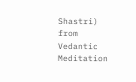Shastri) from Vedantic Meditation